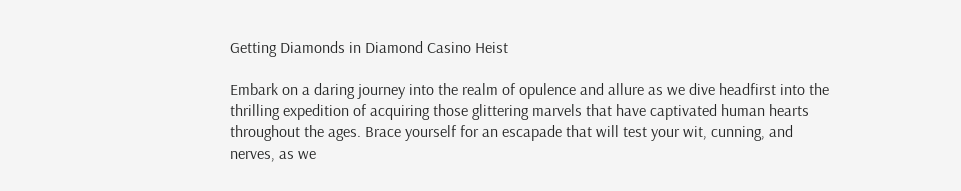Getting Diamonds in Diamond Casino Heist

Embark on a daring journey into the realm of opulence and allure as we dive headfirst into the thrilling expedition of acquiring those glittering marvels that have captivated human hearts throughout the ages. Brace yourself for an escapade that will test your wit, cunning, and nerves, as we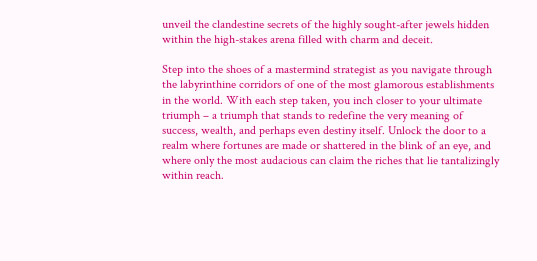unveil the clandestine secrets of the highly sought-after jewels hidden within the high-stakes arena filled with charm and deceit.

Step into the shoes of a mastermind strategist as you navigate through the labyrinthine corridors of one of the most glamorous establishments in the world. With each step taken, you inch closer to your ultimate triumph – a triumph that stands to redefine the very meaning of success, wealth, and perhaps even destiny itself. Unlock the door to a realm where fortunes are made or shattered in the blink of an eye, and where only the most audacious can claim the riches that lie tantalizingly within reach.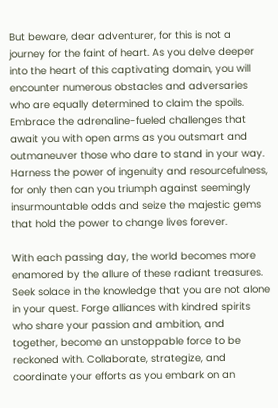But beware, dear adventurer, for this is not a journey for the faint of heart. As you delve deeper into the heart of this captivating domain, you will encounter numerous obstacles and adversaries who are equally determined to claim the spoils. Embrace the adrenaline-fueled challenges that await you with open arms as you outsmart and outmaneuver those who dare to stand in your way. Harness the power of ingenuity and resourcefulness, for only then can you triumph against seemingly insurmountable odds and seize the majestic gems that hold the power to change lives forever.

With each passing day, the world becomes more enamored by the allure of these radiant treasures. Seek solace in the knowledge that you are not alone in your quest. Forge alliances with kindred spirits who share your passion and ambition, and together, become an unstoppable force to be reckoned with. Collaborate, strategize, and coordinate your efforts as you embark on an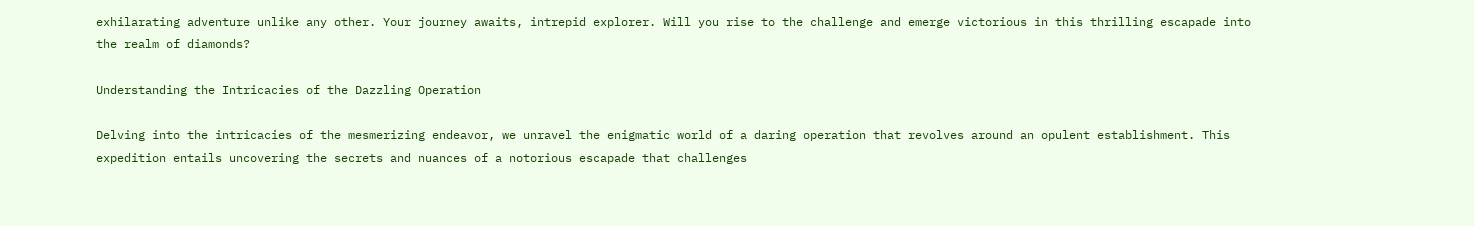exhilarating adventure unlike any other. Your journey awaits, intrepid explorer. Will you rise to the challenge and emerge victorious in this thrilling escapade into the realm of diamonds?

Understanding the Intricacies of the Dazzling Operation

Delving into the intricacies of the mesmerizing endeavor, we unravel the enigmatic world of a daring operation that revolves around an opulent establishment. This expedition entails uncovering the secrets and nuances of a notorious escapade that challenges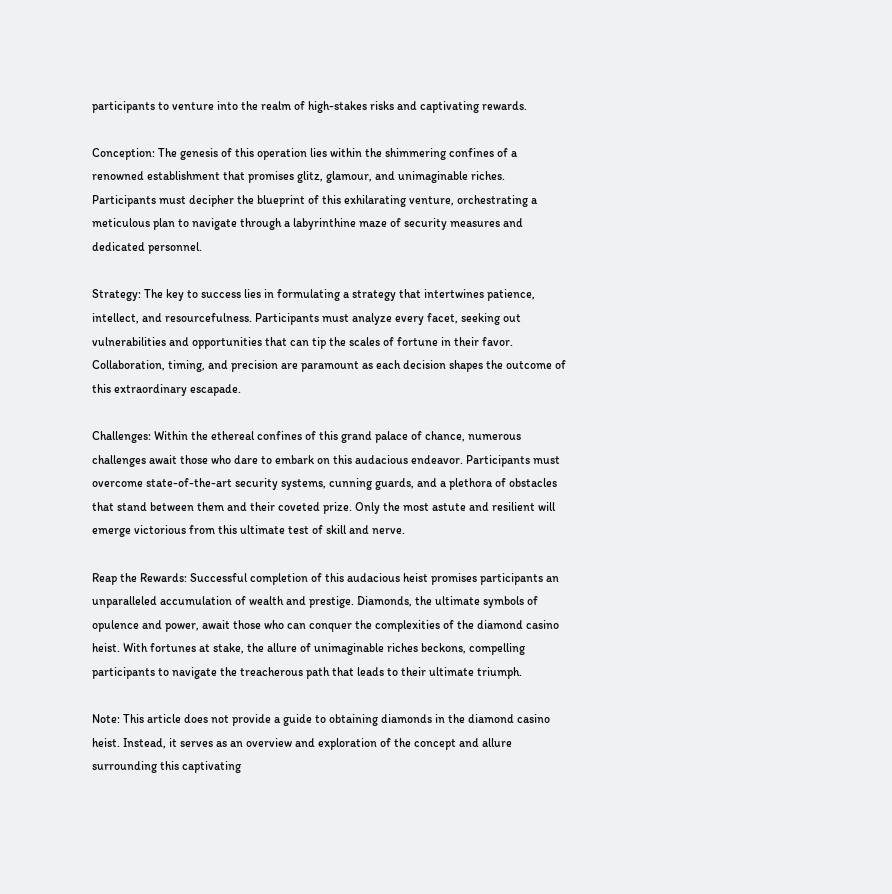participants to venture into the realm of high-stakes risks and captivating rewards.

Conception: The genesis of this operation lies within the shimmering confines of a renowned establishment that promises glitz, glamour, and unimaginable riches. Participants must decipher the blueprint of this exhilarating venture, orchestrating a meticulous plan to navigate through a labyrinthine maze of security measures and dedicated personnel.

Strategy: The key to success lies in formulating a strategy that intertwines patience, intellect, and resourcefulness. Participants must analyze every facet, seeking out vulnerabilities and opportunities that can tip the scales of fortune in their favor. Collaboration, timing, and precision are paramount as each decision shapes the outcome of this extraordinary escapade.

Challenges: Within the ethereal confines of this grand palace of chance, numerous challenges await those who dare to embark on this audacious endeavor. Participants must overcome state-of-the-art security systems, cunning guards, and a plethora of obstacles that stand between them and their coveted prize. Only the most astute and resilient will emerge victorious from this ultimate test of skill and nerve.

Reap the Rewards: Successful completion of this audacious heist promises participants an unparalleled accumulation of wealth and prestige. Diamonds, the ultimate symbols of opulence and power, await those who can conquer the complexities of the diamond casino heist. With fortunes at stake, the allure of unimaginable riches beckons, compelling participants to navigate the treacherous path that leads to their ultimate triumph.

Note: This article does not provide a guide to obtaining diamonds in the diamond casino heist. Instead, it serves as an overview and exploration of the concept and allure surrounding this captivating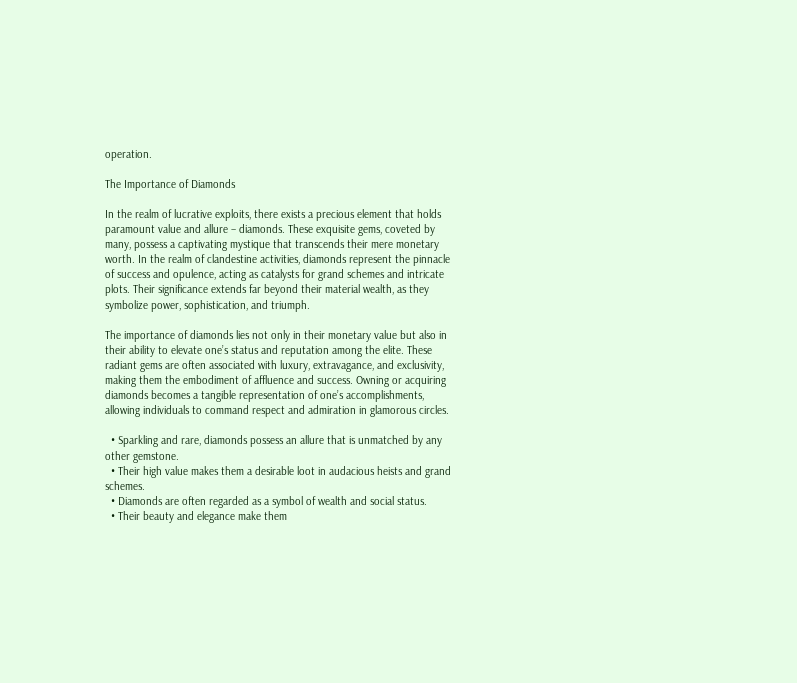operation.

The Importance of Diamonds

In the realm of lucrative exploits, there exists a precious element that holds paramount value and allure – diamonds. These exquisite gems, coveted by many, possess a captivating mystique that transcends their mere monetary worth. In the realm of clandestine activities, diamonds represent the pinnacle of success and opulence, acting as catalysts for grand schemes and intricate plots. Their significance extends far beyond their material wealth, as they symbolize power, sophistication, and triumph.

The importance of diamonds lies not only in their monetary value but also in their ability to elevate one’s status and reputation among the elite. These radiant gems are often associated with luxury, extravagance, and exclusivity, making them the embodiment of affluence and success. Owning or acquiring diamonds becomes a tangible representation of one’s accomplishments, allowing individuals to command respect and admiration in glamorous circles.

  • Sparkling and rare, diamonds possess an allure that is unmatched by any other gemstone.
  • Their high value makes them a desirable loot in audacious heists and grand schemes.
  • Diamonds are often regarded as a symbol of wealth and social status.
  • Their beauty and elegance make them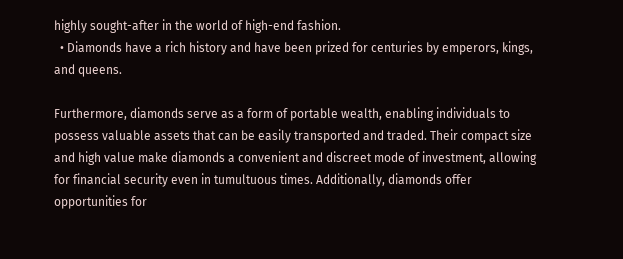highly sought-after in the world of high-end fashion.
  • Diamonds have a rich history and have been prized for centuries by emperors, kings, and queens.

Furthermore, diamonds serve as a form of portable wealth, enabling individuals to possess valuable assets that can be easily transported and traded. Their compact size and high value make diamonds a convenient and discreet mode of investment, allowing for financial security even in tumultuous times. Additionally, diamonds offer opportunities for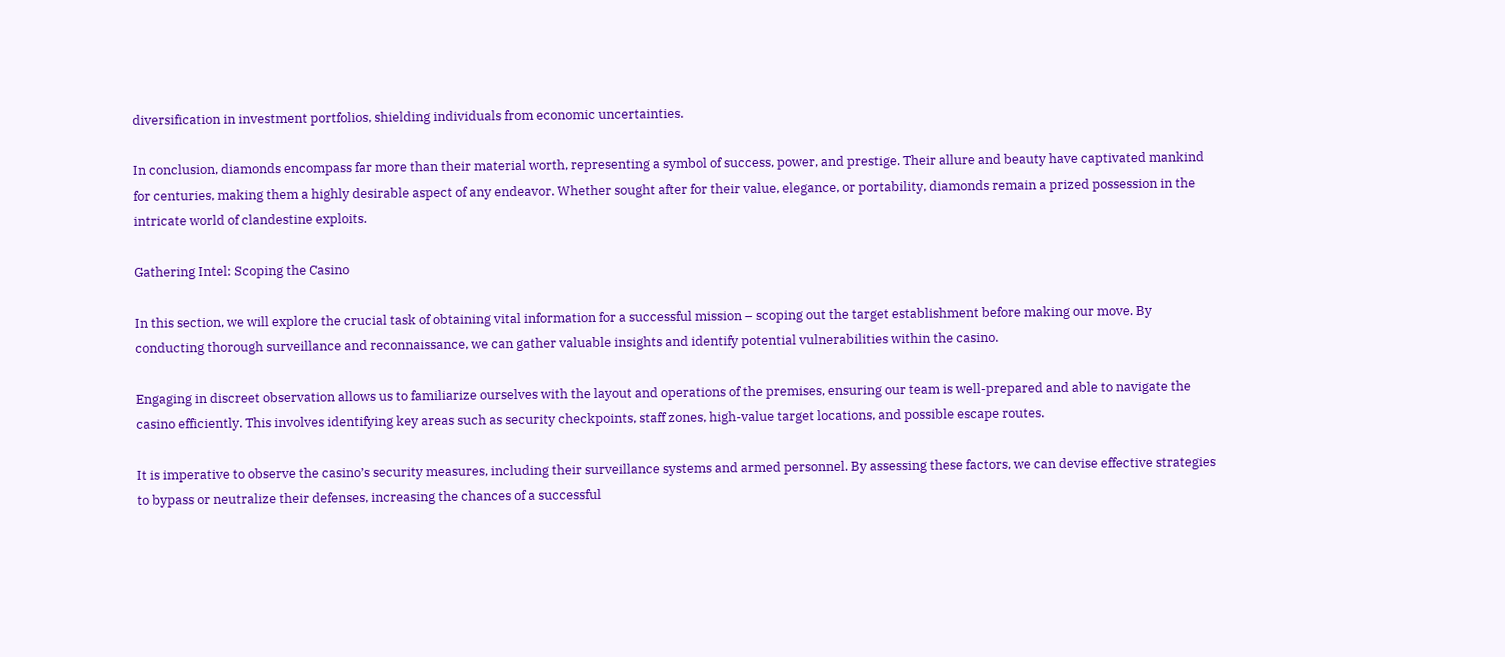diversification in investment portfolios, shielding individuals from economic uncertainties.

In conclusion, diamonds encompass far more than their material worth, representing a symbol of success, power, and prestige. Their allure and beauty have captivated mankind for centuries, making them a highly desirable aspect of any endeavor. Whether sought after for their value, elegance, or portability, diamonds remain a prized possession in the intricate world of clandestine exploits.

Gathering Intel: Scoping the Casino

In this section, we will explore the crucial task of obtaining vital information for a successful mission – scoping out the target establishment before making our move. By conducting thorough surveillance and reconnaissance, we can gather valuable insights and identify potential vulnerabilities within the casino.

Engaging in discreet observation allows us to familiarize ourselves with the layout and operations of the premises, ensuring our team is well-prepared and able to navigate the casino efficiently. This involves identifying key areas such as security checkpoints, staff zones, high-value target locations, and possible escape routes.

It is imperative to observe the casino’s security measures, including their surveillance systems and armed personnel. By assessing these factors, we can devise effective strategies to bypass or neutralize their defenses, increasing the chances of a successful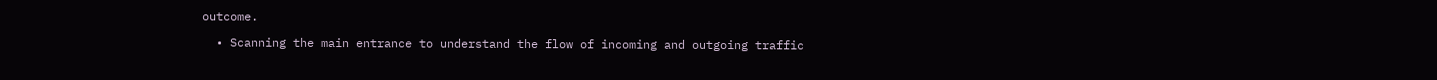outcome.

  • Scanning the main entrance to understand the flow of incoming and outgoing traffic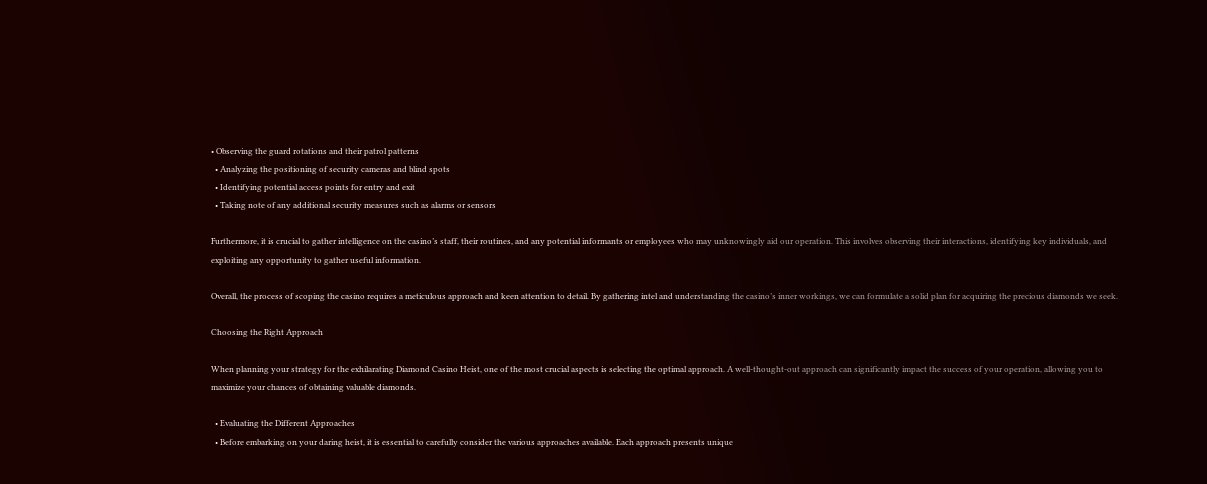• Observing the guard rotations and their patrol patterns
  • Analyzing the positioning of security cameras and blind spots
  • Identifying potential access points for entry and exit
  • Taking note of any additional security measures such as alarms or sensors

Furthermore, it is crucial to gather intelligence on the casino’s staff, their routines, and any potential informants or employees who may unknowingly aid our operation. This involves observing their interactions, identifying key individuals, and exploiting any opportunity to gather useful information.

Overall, the process of scoping the casino requires a meticulous approach and keen attention to detail. By gathering intel and understanding the casino’s inner workings, we can formulate a solid plan for acquiring the precious diamonds we seek.

Choosing the Right Approach

When planning your strategy for the exhilarating Diamond Casino Heist, one of the most crucial aspects is selecting the optimal approach. A well-thought-out approach can significantly impact the success of your operation, allowing you to maximize your chances of obtaining valuable diamonds.

  • Evaluating the Different Approaches
  • Before embarking on your daring heist, it is essential to carefully consider the various approaches available. Each approach presents unique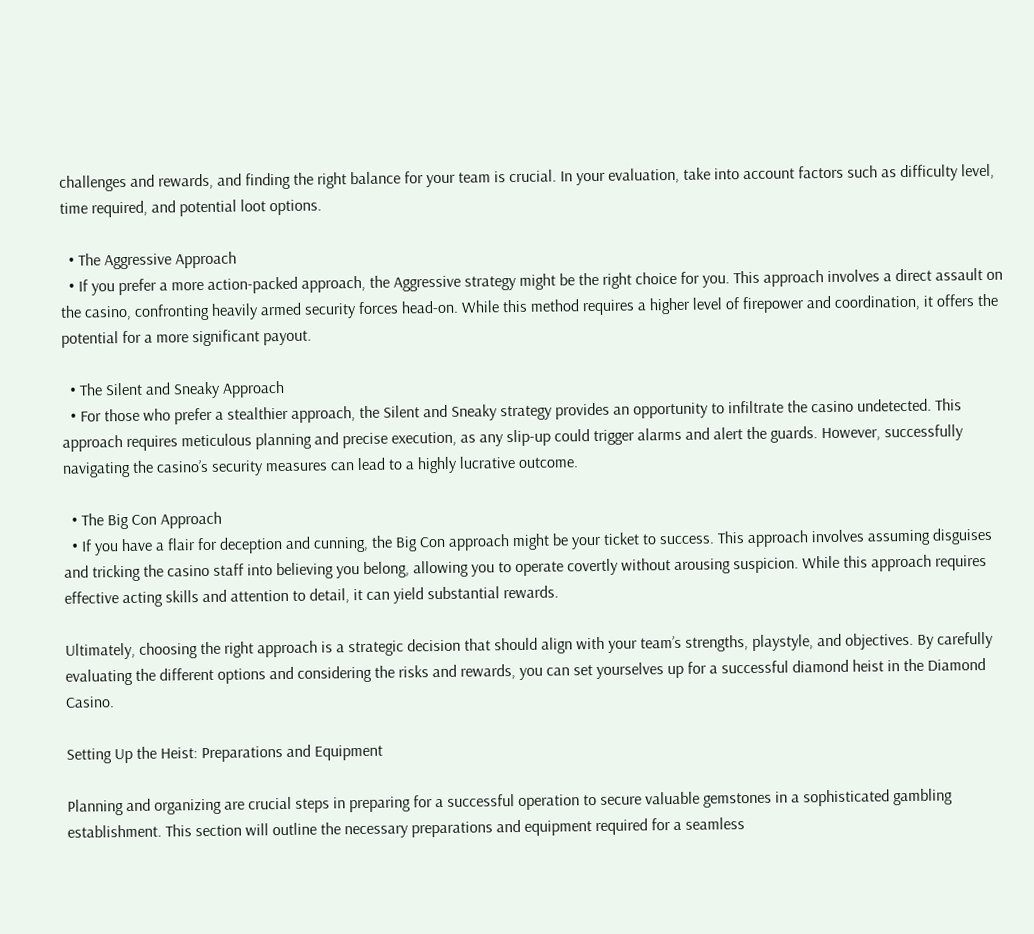challenges and rewards, and finding the right balance for your team is crucial. In your evaluation, take into account factors such as difficulty level, time required, and potential loot options.

  • The Aggressive Approach
  • If you prefer a more action-packed approach, the Aggressive strategy might be the right choice for you. This approach involves a direct assault on the casino, confronting heavily armed security forces head-on. While this method requires a higher level of firepower and coordination, it offers the potential for a more significant payout.

  • The Silent and Sneaky Approach
  • For those who prefer a stealthier approach, the Silent and Sneaky strategy provides an opportunity to infiltrate the casino undetected. This approach requires meticulous planning and precise execution, as any slip-up could trigger alarms and alert the guards. However, successfully navigating the casino’s security measures can lead to a highly lucrative outcome.

  • The Big Con Approach
  • If you have a flair for deception and cunning, the Big Con approach might be your ticket to success. This approach involves assuming disguises and tricking the casino staff into believing you belong, allowing you to operate covertly without arousing suspicion. While this approach requires effective acting skills and attention to detail, it can yield substantial rewards.

Ultimately, choosing the right approach is a strategic decision that should align with your team’s strengths, playstyle, and objectives. By carefully evaluating the different options and considering the risks and rewards, you can set yourselves up for a successful diamond heist in the Diamond Casino.

Setting Up the Heist: Preparations and Equipment

Planning and organizing are crucial steps in preparing for a successful operation to secure valuable gemstones in a sophisticated gambling establishment. This section will outline the necessary preparations and equipment required for a seamless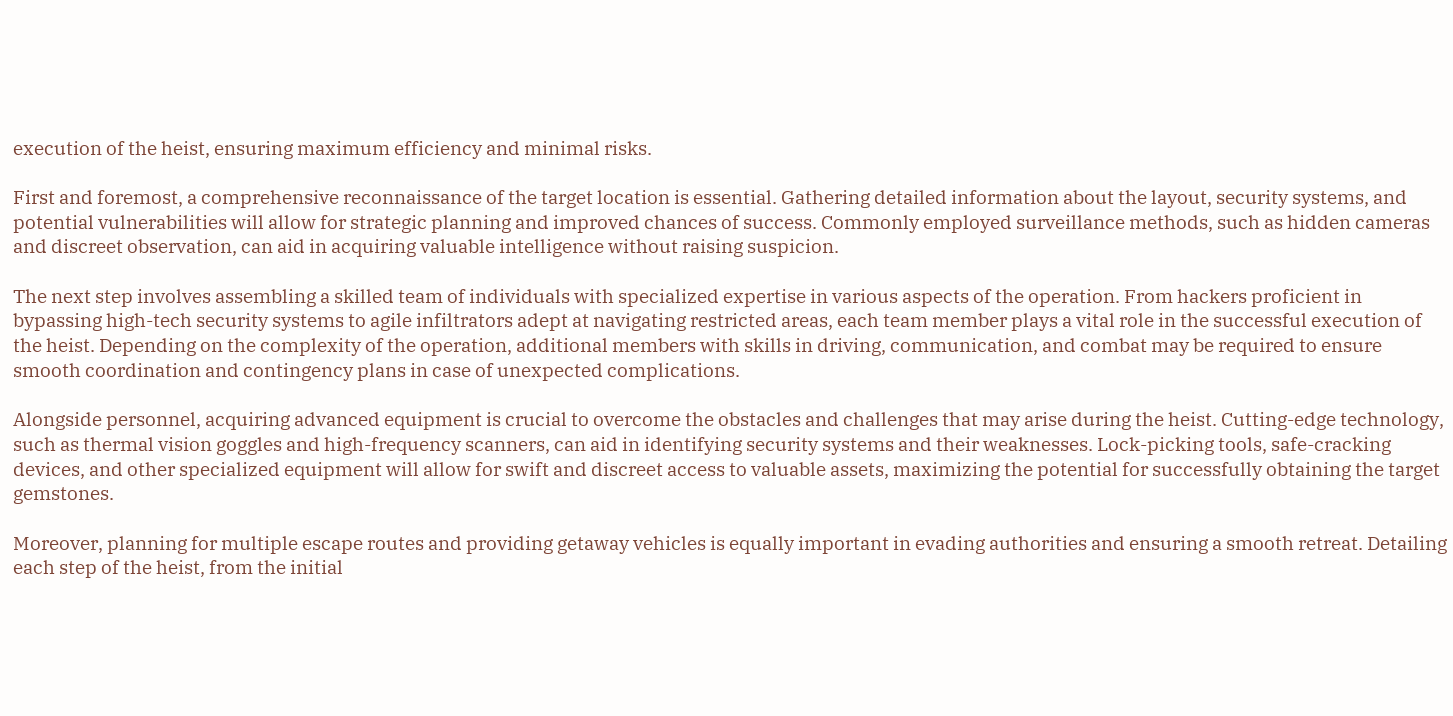execution of the heist, ensuring maximum efficiency and minimal risks.

First and foremost, a comprehensive reconnaissance of the target location is essential. Gathering detailed information about the layout, security systems, and potential vulnerabilities will allow for strategic planning and improved chances of success. Commonly employed surveillance methods, such as hidden cameras and discreet observation, can aid in acquiring valuable intelligence without raising suspicion.

The next step involves assembling a skilled team of individuals with specialized expertise in various aspects of the operation. From hackers proficient in bypassing high-tech security systems to agile infiltrators adept at navigating restricted areas, each team member plays a vital role in the successful execution of the heist. Depending on the complexity of the operation, additional members with skills in driving, communication, and combat may be required to ensure smooth coordination and contingency plans in case of unexpected complications.

Alongside personnel, acquiring advanced equipment is crucial to overcome the obstacles and challenges that may arise during the heist. Cutting-edge technology, such as thermal vision goggles and high-frequency scanners, can aid in identifying security systems and their weaknesses. Lock-picking tools, safe-cracking devices, and other specialized equipment will allow for swift and discreet access to valuable assets, maximizing the potential for successfully obtaining the target gemstones.

Moreover, planning for multiple escape routes and providing getaway vehicles is equally important in evading authorities and ensuring a smooth retreat. Detailing each step of the heist, from the initial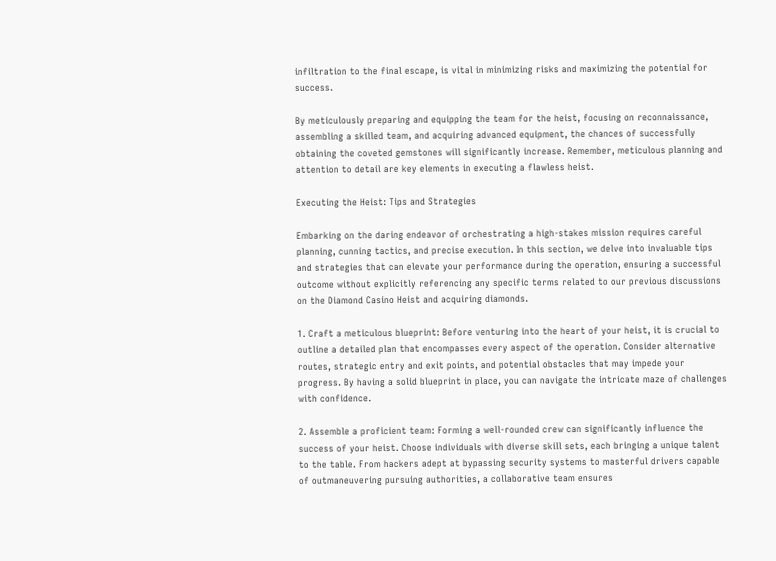infiltration to the final escape, is vital in minimizing risks and maximizing the potential for success.

By meticulously preparing and equipping the team for the heist, focusing on reconnaissance, assembling a skilled team, and acquiring advanced equipment, the chances of successfully obtaining the coveted gemstones will significantly increase. Remember, meticulous planning and attention to detail are key elements in executing a flawless heist.

Executing the Heist: Tips and Strategies

Embarking on the daring endeavor of orchestrating a high-stakes mission requires careful planning, cunning tactics, and precise execution. In this section, we delve into invaluable tips and strategies that can elevate your performance during the operation, ensuring a successful outcome without explicitly referencing any specific terms related to our previous discussions on the Diamond Casino Heist and acquiring diamonds.

1. Craft a meticulous blueprint: Before venturing into the heart of your heist, it is crucial to outline a detailed plan that encompasses every aspect of the operation. Consider alternative routes, strategic entry and exit points, and potential obstacles that may impede your progress. By having a solid blueprint in place, you can navigate the intricate maze of challenges with confidence.

2. Assemble a proficient team: Forming a well-rounded crew can significantly influence the success of your heist. Choose individuals with diverse skill sets, each bringing a unique talent to the table. From hackers adept at bypassing security systems to masterful drivers capable of outmaneuvering pursuing authorities, a collaborative team ensures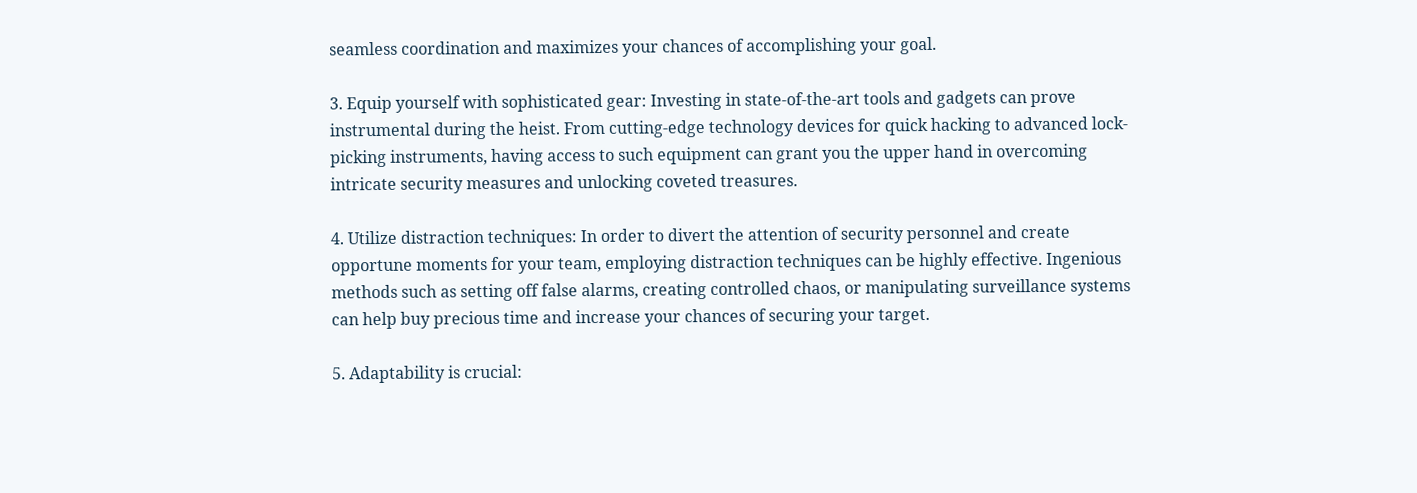seamless coordination and maximizes your chances of accomplishing your goal.

3. Equip yourself with sophisticated gear: Investing in state-of-the-art tools and gadgets can prove instrumental during the heist. From cutting-edge technology devices for quick hacking to advanced lock-picking instruments, having access to such equipment can grant you the upper hand in overcoming intricate security measures and unlocking coveted treasures.

4. Utilize distraction techniques: In order to divert the attention of security personnel and create opportune moments for your team, employing distraction techniques can be highly effective. Ingenious methods such as setting off false alarms, creating controlled chaos, or manipulating surveillance systems can help buy precious time and increase your chances of securing your target.

5. Adaptability is crucial: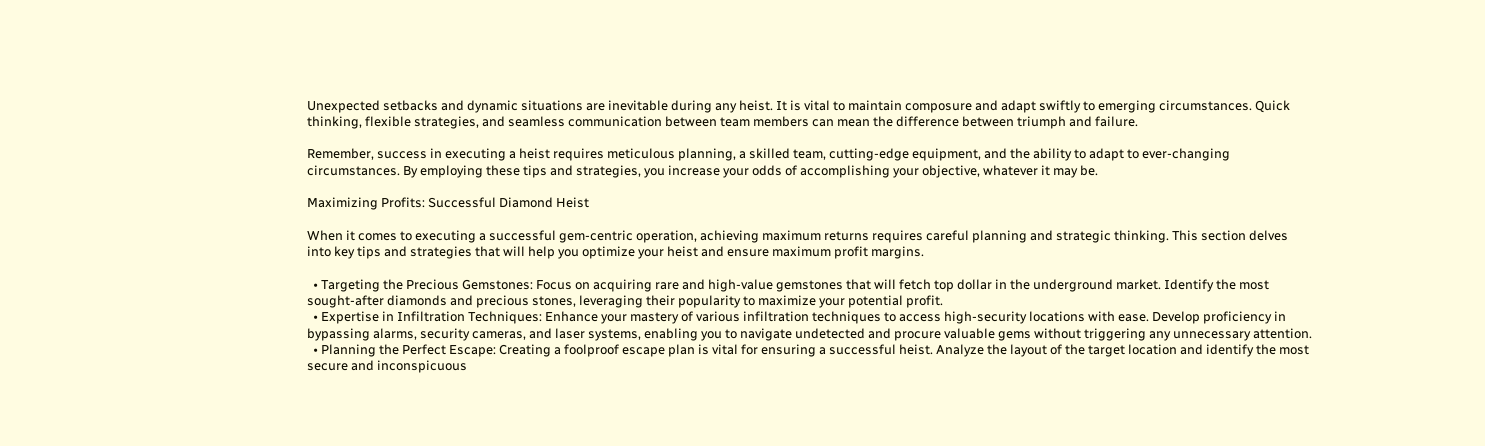Unexpected setbacks and dynamic situations are inevitable during any heist. It is vital to maintain composure and adapt swiftly to emerging circumstances. Quick thinking, flexible strategies, and seamless communication between team members can mean the difference between triumph and failure.

Remember, success in executing a heist requires meticulous planning, a skilled team, cutting-edge equipment, and the ability to adapt to ever-changing circumstances. By employing these tips and strategies, you increase your odds of accomplishing your objective, whatever it may be.

Maximizing Profits: Successful Diamond Heist

When it comes to executing a successful gem-centric operation, achieving maximum returns requires careful planning and strategic thinking. This section delves into key tips and strategies that will help you optimize your heist and ensure maximum profit margins.

  • Targeting the Precious Gemstones: Focus on acquiring rare and high-value gemstones that will fetch top dollar in the underground market. Identify the most sought-after diamonds and precious stones, leveraging their popularity to maximize your potential profit.
  • Expertise in Infiltration Techniques: Enhance your mastery of various infiltration techniques to access high-security locations with ease. Develop proficiency in bypassing alarms, security cameras, and laser systems, enabling you to navigate undetected and procure valuable gems without triggering any unnecessary attention.
  • Planning the Perfect Escape: Creating a foolproof escape plan is vital for ensuring a successful heist. Analyze the layout of the target location and identify the most secure and inconspicuous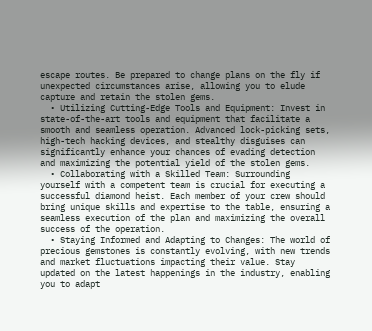escape routes. Be prepared to change plans on the fly if unexpected circumstances arise, allowing you to elude capture and retain the stolen gems.
  • Utilizing Cutting-Edge Tools and Equipment: Invest in state-of-the-art tools and equipment that facilitate a smooth and seamless operation. Advanced lock-picking sets, high-tech hacking devices, and stealthy disguises can significantly enhance your chances of evading detection and maximizing the potential yield of the stolen gems.
  • Collaborating with a Skilled Team: Surrounding yourself with a competent team is crucial for executing a successful diamond heist. Each member of your crew should bring unique skills and expertise to the table, ensuring a seamless execution of the plan and maximizing the overall success of the operation.
  • Staying Informed and Adapting to Changes: The world of precious gemstones is constantly evolving, with new trends and market fluctuations impacting their value. Stay updated on the latest happenings in the industry, enabling you to adapt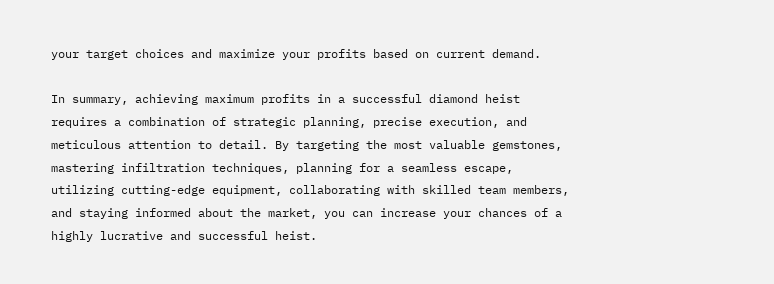your target choices and maximize your profits based on current demand.

In summary, achieving maximum profits in a successful diamond heist requires a combination of strategic planning, precise execution, and meticulous attention to detail. By targeting the most valuable gemstones, mastering infiltration techniques, planning for a seamless escape, utilizing cutting-edge equipment, collaborating with skilled team members, and staying informed about the market, you can increase your chances of a highly lucrative and successful heist.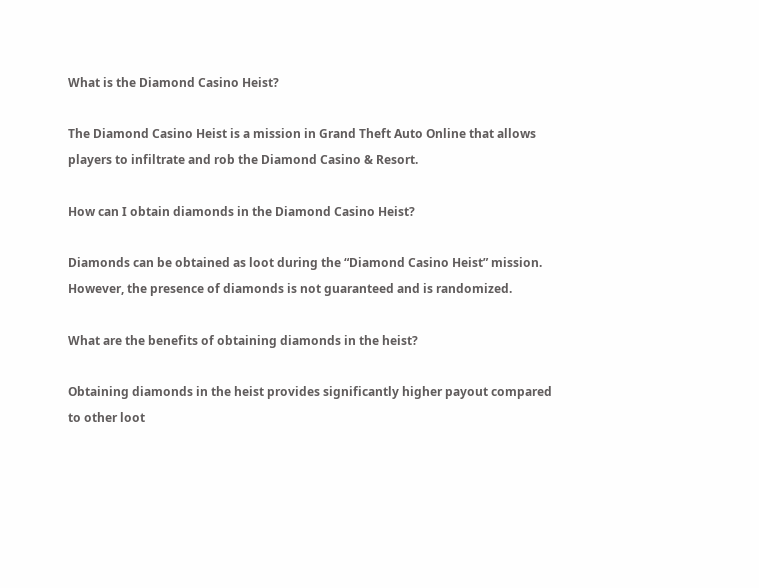What is the Diamond Casino Heist?

The Diamond Casino Heist is a mission in Grand Theft Auto Online that allows players to infiltrate and rob the Diamond Casino & Resort.

How can I obtain diamonds in the Diamond Casino Heist?

Diamonds can be obtained as loot during the “Diamond Casino Heist” mission. However, the presence of diamonds is not guaranteed and is randomized.

What are the benefits of obtaining diamonds in the heist?

Obtaining diamonds in the heist provides significantly higher payout compared to other loot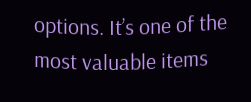options. It’s one of the most valuable items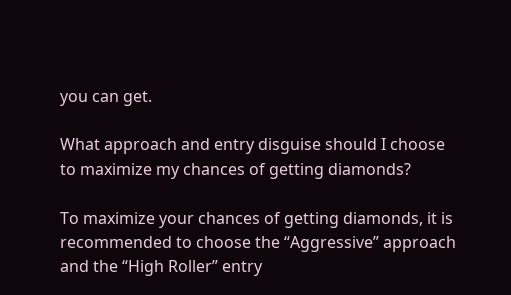you can get.

What approach and entry disguise should I choose to maximize my chances of getting diamonds?

To maximize your chances of getting diamonds, it is recommended to choose the “Aggressive” approach and the “High Roller” entry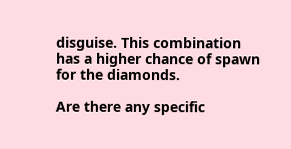disguise. This combination has a higher chance of spawn for the diamonds.

Are there any specific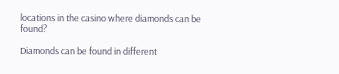locations in the casino where diamonds can be found?

Diamonds can be found in different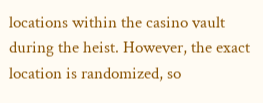locations within the casino vault during the heist. However, the exact location is randomized, so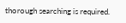thorough searching is required.